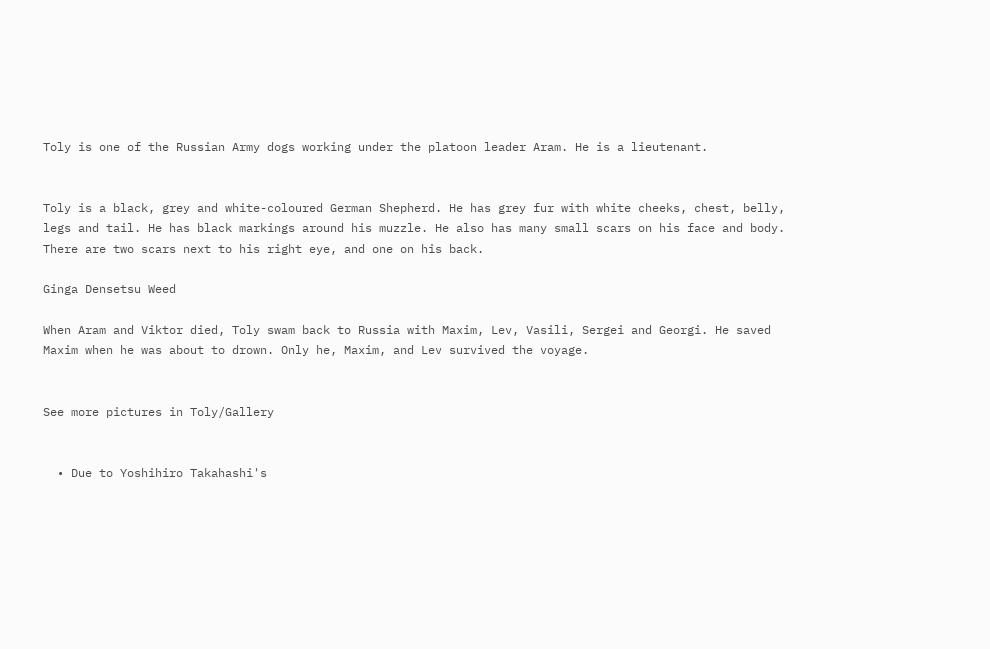Toly is one of the Russian Army dogs working under the platoon leader Aram. He is a lieutenant.


Toly is a black, grey and white-coloured German Shepherd. He has grey fur with white cheeks, chest, belly, legs and tail. He has black markings around his muzzle. He also has many small scars on his face and body. There are two scars next to his right eye, and one on his back.

Ginga Densetsu Weed

When Aram and Viktor died, Toly swam back to Russia with Maxim, Lev, Vasili, Sergei and Georgi. He saved Maxim when he was about to drown. Only he, Maxim, and Lev survived the voyage.


See more pictures in Toly/Gallery


  • Due to Yoshihiro Takahashi's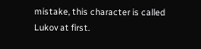mistake, this character is called Lukov at first.